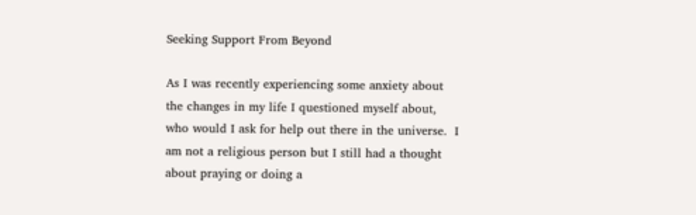Seeking Support From Beyond

As I was recently experiencing some anxiety about the changes in my life I questioned myself about, who would I ask for help out there in the universe.  I am not a religious person but I still had a thought about praying or doing a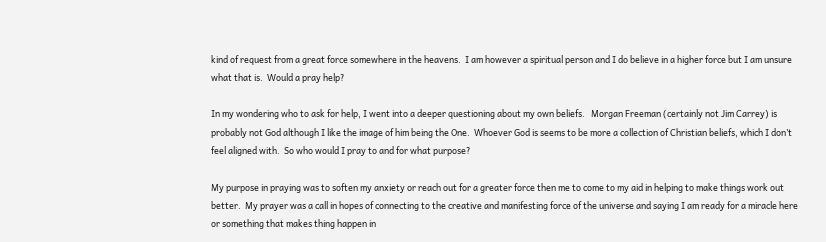kind of request from a great force somewhere in the heavens.  I am however a spiritual person and I do believe in a higher force but I am unsure what that is.  Would a pray help?

In my wondering who to ask for help, I went into a deeper questioning about my own beliefs.   Morgan Freeman (certainly not Jim Carrey) is probably not God although I like the image of him being the One.  Whoever God is seems to be more a collection of Christian beliefs, which I don’t feel aligned with.  So who would I pray to and for what purpose?

My purpose in praying was to soften my anxiety or reach out for a greater force then me to come to my aid in helping to make things work out better.  My prayer was a call in hopes of connecting to the creative and manifesting force of the universe and saying I am ready for a miracle here or something that makes thing happen in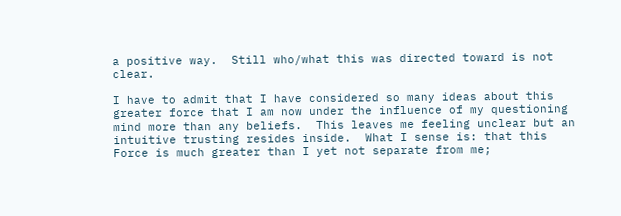a positive way.  Still who/what this was directed toward is not clear.

I have to admit that I have considered so many ideas about this greater force that I am now under the influence of my questioning mind more than any beliefs.  This leaves me feeling unclear but an intuitive trusting resides inside.  What I sense is: that this Force is much greater than I yet not separate from me;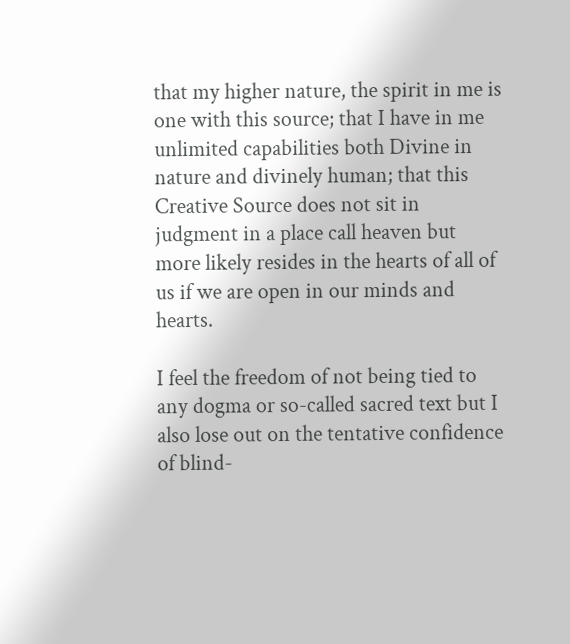that my higher nature, the spirit in me is one with this source; that I have in me unlimited capabilities both Divine in nature and divinely human; that this Creative Source does not sit in judgment in a place call heaven but more likely resides in the hearts of all of us if we are open in our minds and hearts.

I feel the freedom of not being tied to any dogma or so-called sacred text but I also lose out on the tentative confidence of blind-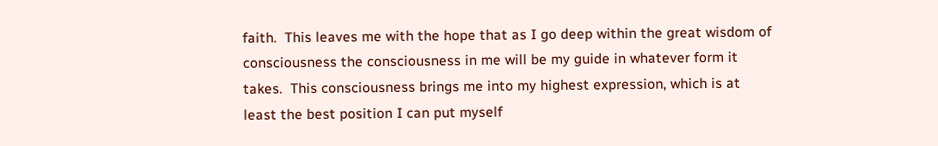faith.  This leaves me with the hope that as I go deep within the great wisdom of consciousness the consciousness in me will be my guide in whatever form it takes.  This consciousness brings me into my highest expression, which is at least the best position I can put myself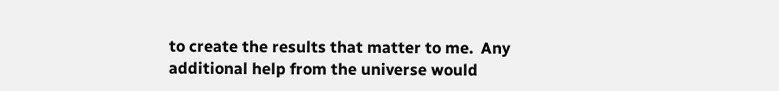to create the results that matter to me.  Any additional help from the universe would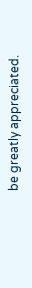be greatly appreciated.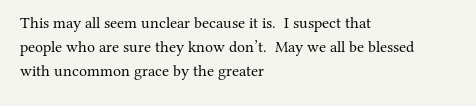This may all seem unclear because it is.  I suspect that people who are sure they know don’t.  May we all be blessed with uncommon grace by the greater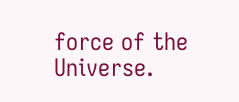force of the Universe.